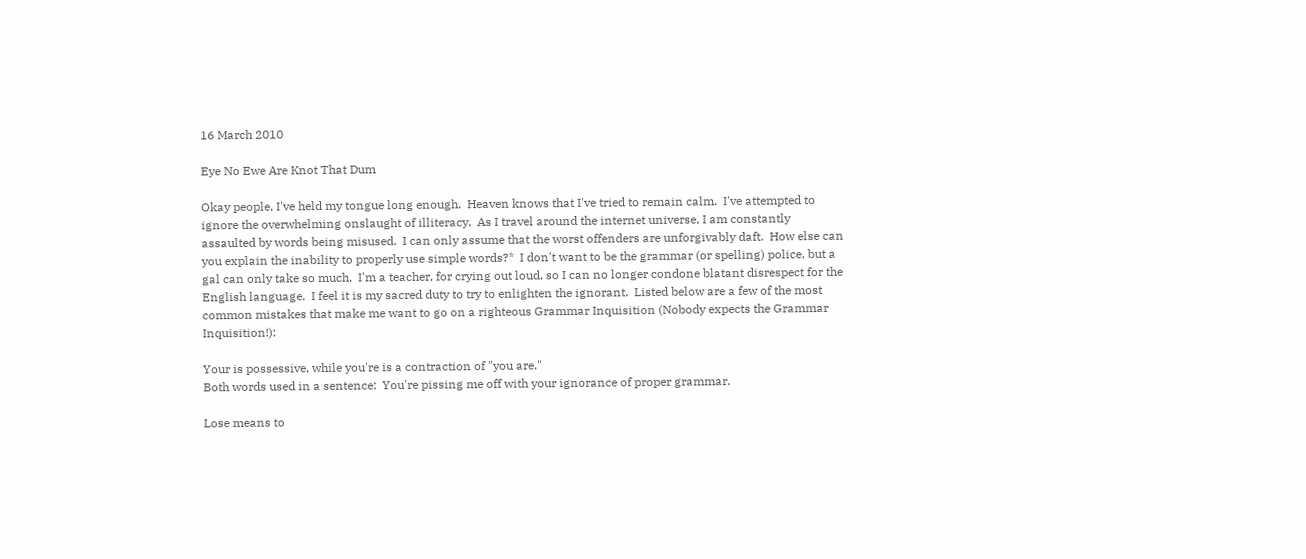16 March 2010

Eye No Ewe Are Knot That Dum

Okay people, I've held my tongue long enough.  Heaven knows that I've tried to remain calm.  I've attempted to ignore the overwhelming onslaught of illiteracy.  As I travel around the internet universe, I am constantly assaulted by words being misused.  I can only assume that the worst offenders are unforgivably daft.  How else can you explain the inability to properly use simple words?*  I don't want to be the grammar (or spelling) police, but a gal can only take so much.  I'm a teacher, for crying out loud, so I can no longer condone blatant disrespect for the English language.  I feel it is my sacred duty to try to enlighten the ignorant.  Listed below are a few of the most common mistakes that make me want to go on a righteous Grammar Inquisition (Nobody expects the Grammar Inquisition!):

Your is possessive, while you're is a contraction of "you are."
Both words used in a sentence:  You're pissing me off with your ignorance of proper grammar.

Lose means to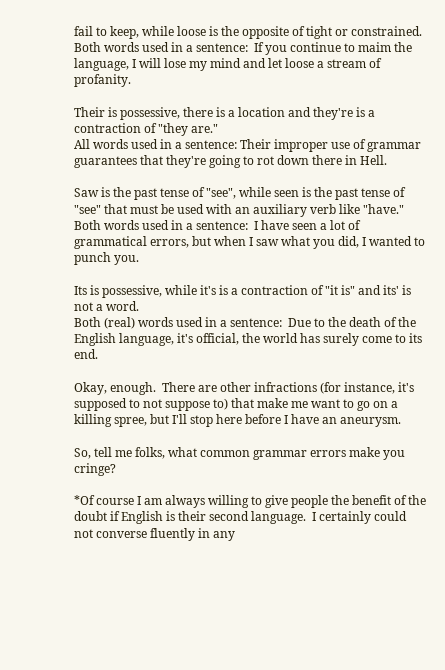fail to keep, while loose is the opposite of tight or constrained.
Both words used in a sentence:  If you continue to maim the language, I will lose my mind and let loose a stream of profanity.

Their is possessive, there is a location and they're is a contraction of "they are."
All words used in a sentence: Their improper use of grammar guarantees that they're going to rot down there in Hell.

Saw is the past tense of "see", while seen is the past tense of "see" that must be used with an auxiliary verb like "have."
Both words used in a sentence:  I have seen a lot of grammatical errors, but when I saw what you did, I wanted to punch you.

Its is possessive, while it's is a contraction of "it is" and its' is not a word.
Both (real) words used in a sentence:  Due to the death of the English language, it's official, the world has surely come to its end.

Okay, enough.  There are other infractions (for instance, it's supposed to not suppose to) that make me want to go on a killing spree, but I'll stop here before I have an aneurysm.

So, tell me folks, what common grammar errors make you cringe?

*Of course I am always willing to give people the benefit of the doubt if English is their second language.  I certainly could not converse fluently in any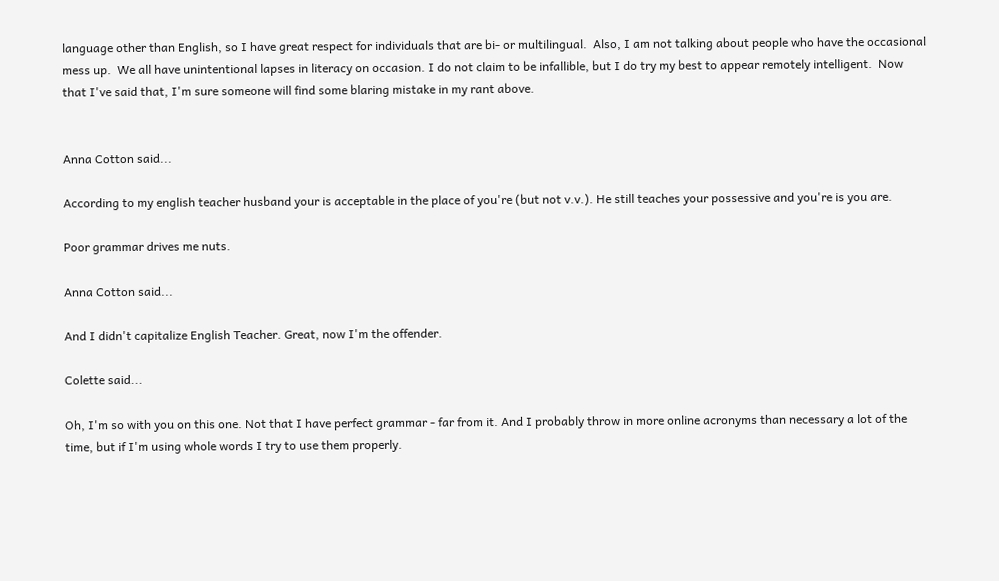language other than English, so I have great respect for individuals that are bi- or multilingual.  Also, I am not talking about people who have the occasional mess up.  We all have unintentional lapses in literacy on occasion. I do not claim to be infallible, but I do try my best to appear remotely intelligent.  Now that I've said that, I'm sure someone will find some blaring mistake in my rant above.


Anna Cotton said...

According to my english teacher husband your is acceptable in the place of you're (but not v.v.). He still teaches your possessive and you're is you are.

Poor grammar drives me nuts.

Anna Cotton said...

And I didn't capitalize English Teacher. Great, now I'm the offender.

Colette said...

Oh, I'm so with you on this one. Not that I have perfect grammar - far from it. And I probably throw in more online acronyms than necessary a lot of the time, but if I'm using whole words I try to use them properly.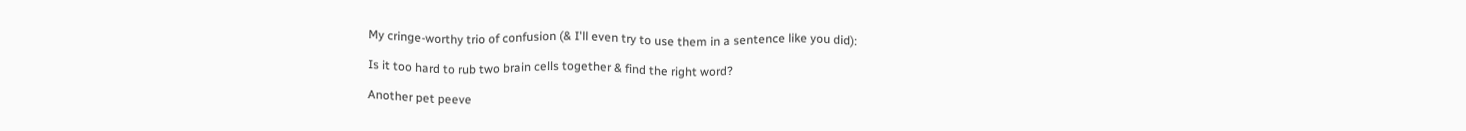My cringe-worthy trio of confusion (& I'll even try to use them in a sentence like you did):

Is it too hard to rub two brain cells together & find the right word?

Another pet peeve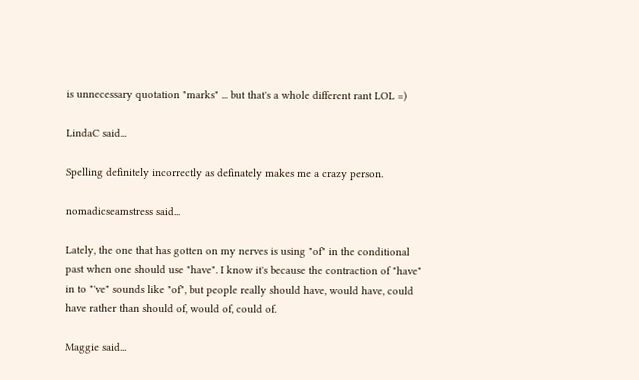is unnecessary quotation "marks" ... but that's a whole different rant LOL =)

LindaC said...

Spelling definitely incorrectly as definately makes me a crazy person.

nomadicseamstress said...

Lately, the one that has gotten on my nerves is using "of" in the conditional past when one should use "have". I know it's because the contraction of "have" in to "'ve" sounds like "of", but people really should have, would have, could have rather than should of, would of, could of.

Maggie said...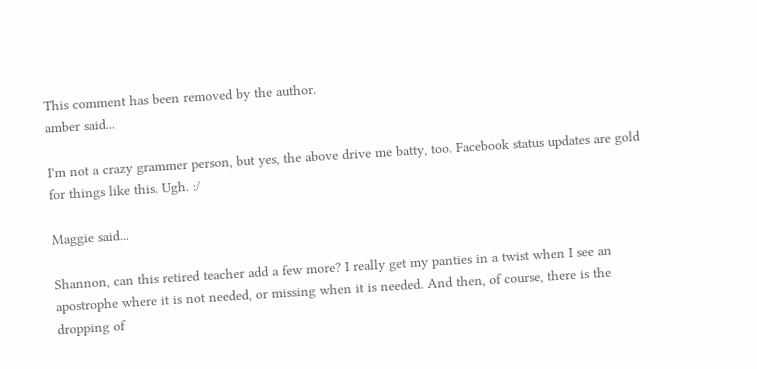This comment has been removed by the author.
amber said...

I'm not a crazy grammer person, but yes, the above drive me batty, too. Facebook status updates are gold for things like this. Ugh. :/

Maggie said...

Shannon, can this retired teacher add a few more? I really get my panties in a twist when I see an apostrophe where it is not needed, or missing when it is needed. And then, of course, there is the dropping of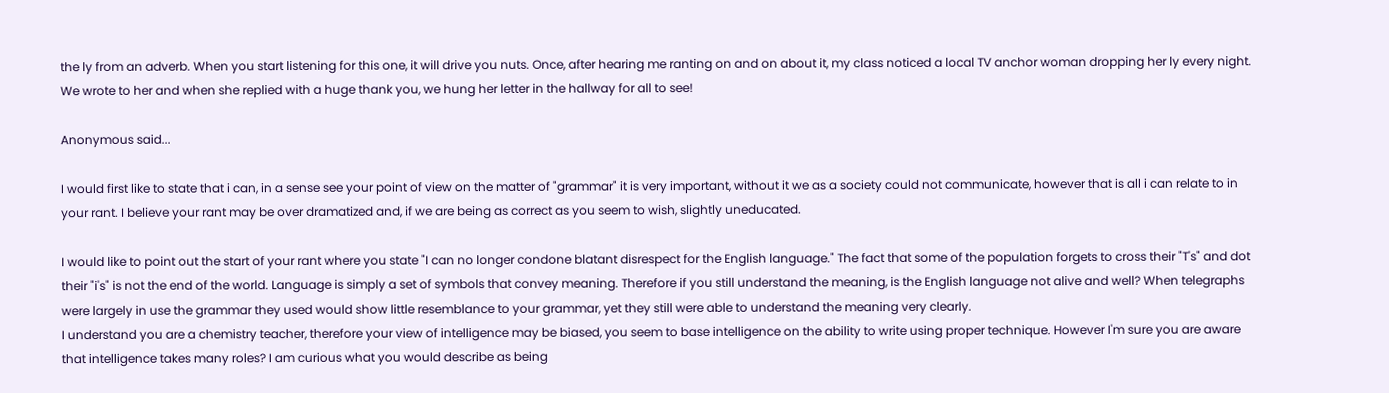the ly from an adverb. When you start listening for this one, it will drive you nuts. Once, after hearing me ranting on and on about it, my class noticed a local TV anchor woman dropping her ly every night. We wrote to her and when she replied with a huge thank you, we hung her letter in the hallway for all to see!

Anonymous said...

I would first like to state that i can, in a sense see your point of view on the matter of "grammar" it is very important, without it we as a society could not communicate, however that is all i can relate to in your rant. I believe your rant may be over dramatized and, if we are being as correct as you seem to wish, slightly uneducated.

I would like to point out the start of your rant where you state "I can no longer condone blatant disrespect for the English language." The fact that some of the population forgets to cross their "T's" and dot their "i's" is not the end of the world. Language is simply a set of symbols that convey meaning. Therefore if you still understand the meaning, is the English language not alive and well? When telegraphs were largely in use the grammar they used would show little resemblance to your grammar, yet they still were able to understand the meaning very clearly.
I understand you are a chemistry teacher, therefore your view of intelligence may be biased, you seem to base intelligence on the ability to write using proper technique. However I'm sure you are aware that intelligence takes many roles? I am curious what you would describe as being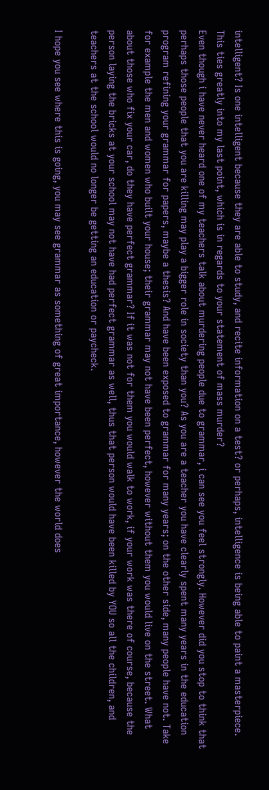intelligent? Is one intelligent because they are able to study, and recite information on a test? or perhaps, intelligence is being able to paint a masterpiece. This ties greatly into my last point, which is in regards to your statement of mass murder?
Even though i have never heard one of my teachers talk about murdering people due to grammar, i can see you feel strongly. However did you stop to think that perhaps those people that you are killing may play a bigger role in society than you? As you are a teacher you have clearly spent many years in the education program refining your grammar for papers, maybe a thesis? And have been exposed to grammar for many years; on the other side, many people have not. Take for example the men and women who built your house; their grammar may not have been perfect, however without them you would live on the street. What about those who fix your car, do they have perfect grammar? If it was not for them you would walk to work, if your work was there of course, because the person laying the bricks at your school may not have had perfect grammar as well, thus that person would have been killed by YOU so all the children, and teachers at the school would no longer be getting an education or paycheck.

I hope you see where this is going, you may see grammar as something of great importance, however the world does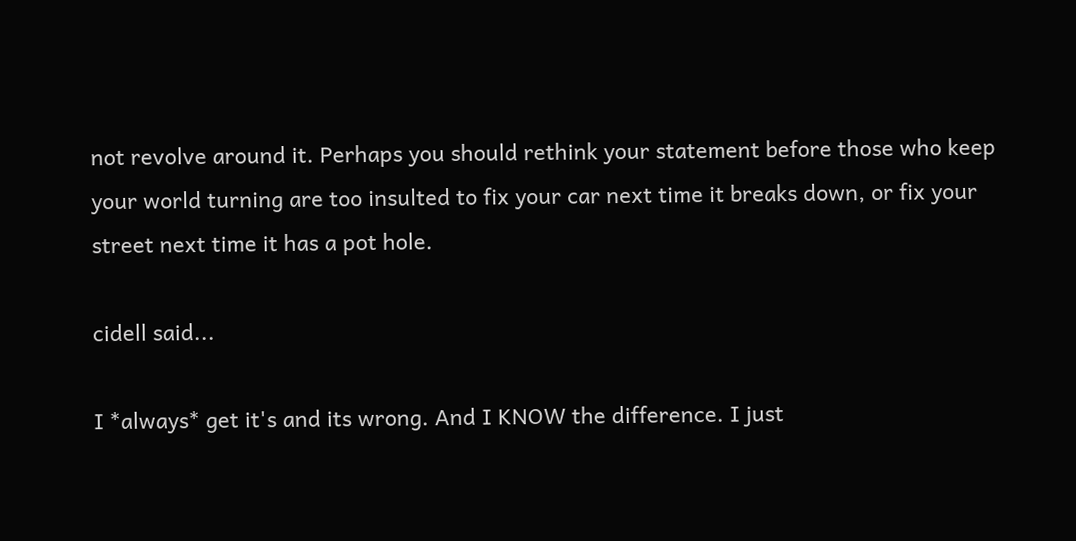not revolve around it. Perhaps you should rethink your statement before those who keep your world turning are too insulted to fix your car next time it breaks down, or fix your street next time it has a pot hole.

cidell said...

I *always* get it's and its wrong. And I KNOW the difference. I just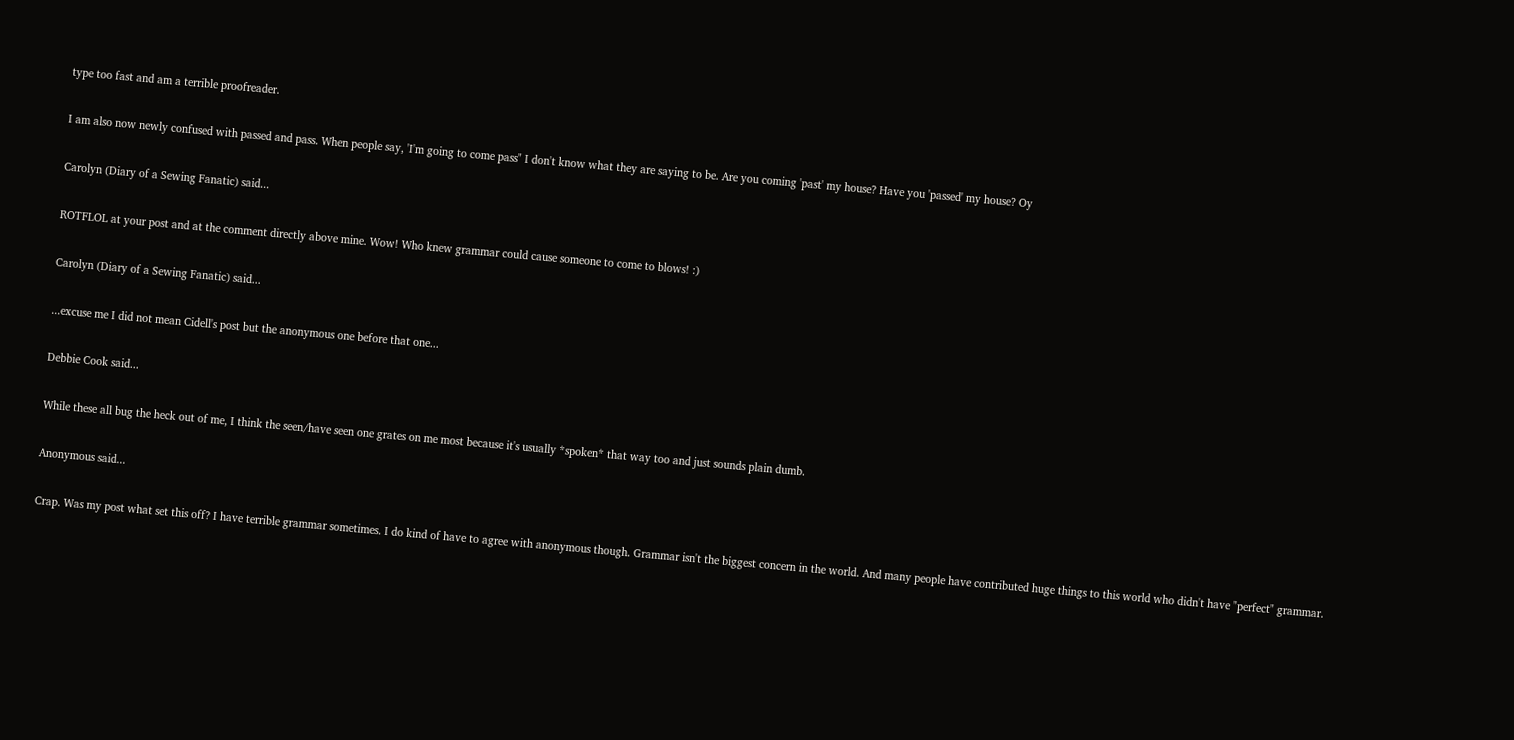type too fast and am a terrible proofreader.

I am also now newly confused with passed and pass. When people say, 'I'm going to come pass" I don't know what they are saying to be. Are you coming 'past' my house? Have you 'passed' my house? Oy

Carolyn (Diary of a Sewing Fanatic) said...

ROTFLOL at your post and at the comment directly above mine. Wow! Who knew grammar could cause someone to come to blows! :)

Carolyn (Diary of a Sewing Fanatic) said...

...excuse me I did not mean Cidell's post but the anonymous one before that one...

Debbie Cook said...

While these all bug the heck out of me, I think the seen/have seen one grates on me most because it's usually *spoken* that way too and just sounds plain dumb.

Anonymous said...

Crap. Was my post what set this off? I have terrible grammar sometimes. I do kind of have to agree with anonymous though. Grammar isn't the biggest concern in the world. And many people have contributed huge things to this world who didn't have "perfect" grammar.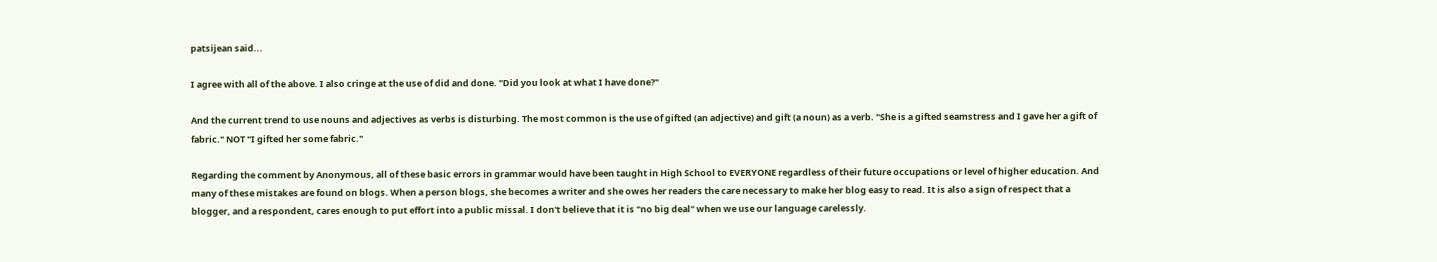patsijean said...

I agree with all of the above. I also cringe at the use of did and done. "Did you look at what I have done?"

And the current trend to use nouns and adjectives as verbs is disturbing. The most common is the use of gifted (an adjective) and gift (a noun) as a verb. "She is a gifted seamstress and I gave her a gift of fabric." NOT "I gifted her some fabric."

Regarding the comment by Anonymous, all of these basic errors in grammar would have been taught in High School to EVERYONE regardless of their future occupations or level of higher education. And many of these mistakes are found on blogs. When a person blogs, she becomes a writer and she owes her readers the care necessary to make her blog easy to read. It is also a sign of respect that a blogger, and a respondent, cares enough to put effort into a public missal. I don't believe that it is "no big deal" when we use our language carelessly.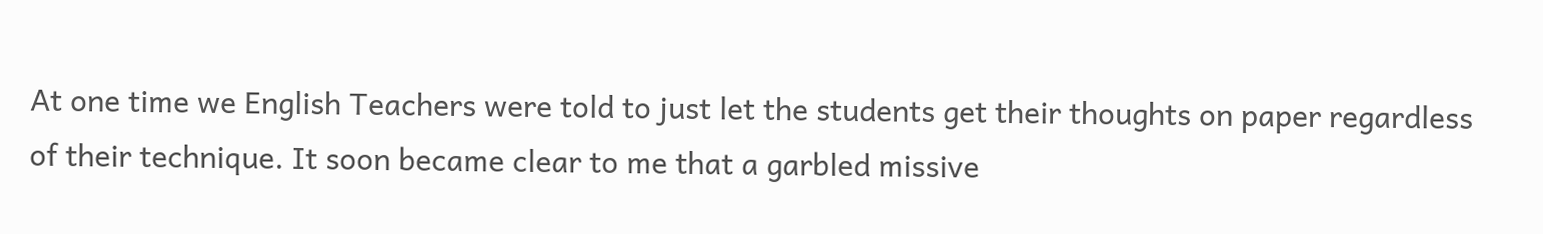At one time we English Teachers were told to just let the students get their thoughts on paper regardless of their technique. It soon became clear to me that a garbled missive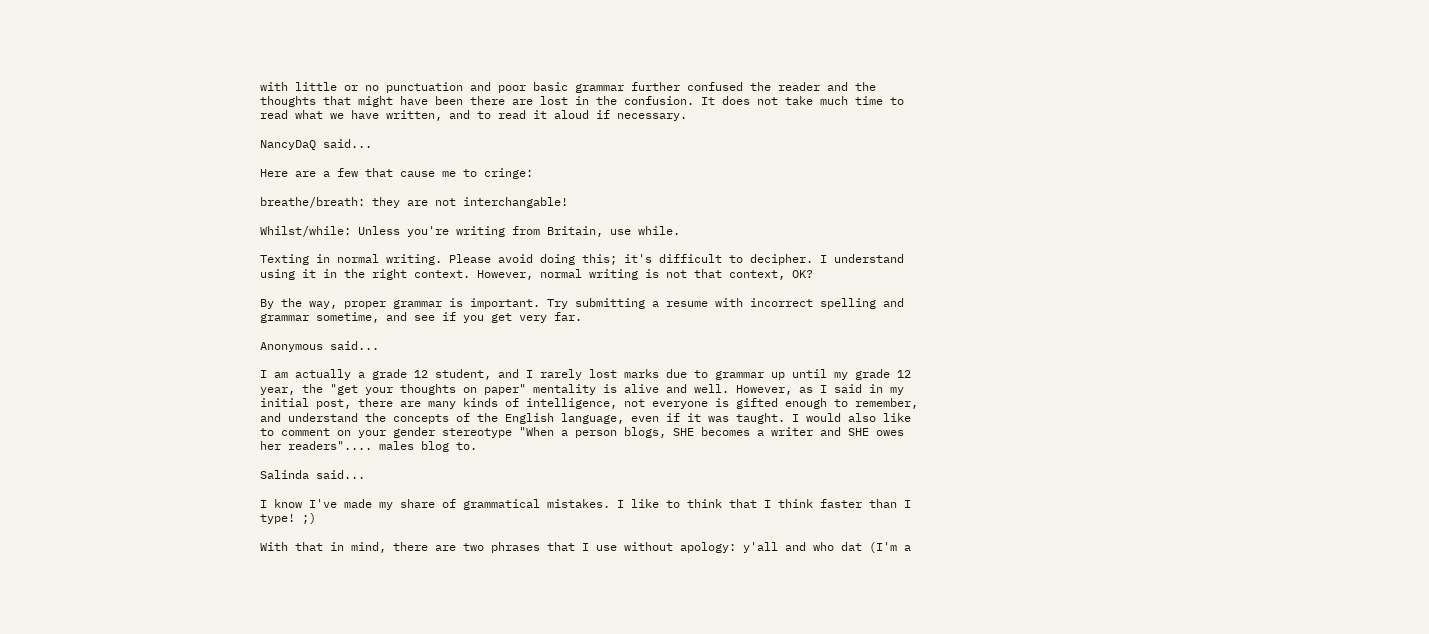with little or no punctuation and poor basic grammar further confused the reader and the thoughts that might have been there are lost in the confusion. It does not take much time to read what we have written, and to read it aloud if necessary.

NancyDaQ said...

Here are a few that cause me to cringe:

breathe/breath: they are not interchangable!

Whilst/while: Unless you're writing from Britain, use while.

Texting in normal writing. Please avoid doing this; it's difficult to decipher. I understand using it in the right context. However, normal writing is not that context, OK?

By the way, proper grammar is important. Try submitting a resume with incorrect spelling and grammar sometime, and see if you get very far.

Anonymous said...

I am actually a grade 12 student, and I rarely lost marks due to grammar up until my grade 12 year, the "get your thoughts on paper" mentality is alive and well. However, as I said in my initial post, there are many kinds of intelligence, not everyone is gifted enough to remember, and understand the concepts of the English language, even if it was taught. I would also like to comment on your gender stereotype "When a person blogs, SHE becomes a writer and SHE owes her readers".... males blog to.

Salinda said...

I know I've made my share of grammatical mistakes. I like to think that I think faster than I type! ;)

With that in mind, there are two phrases that I use without apology: y'all and who dat (I'm a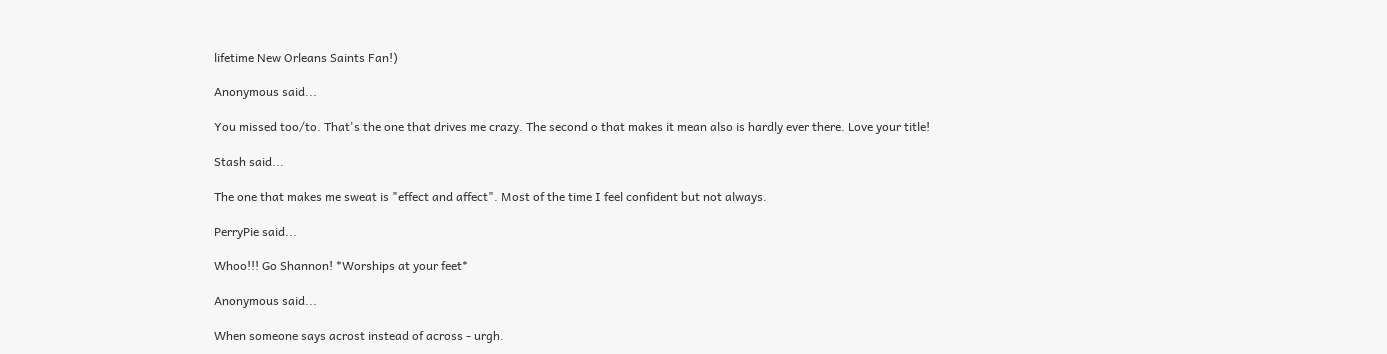lifetime New Orleans Saints Fan!)

Anonymous said...

You missed too/to. That's the one that drives me crazy. The second o that makes it mean also is hardly ever there. Love your title!

Stash said...

The one that makes me sweat is "effect and affect". Most of the time I feel confident but not always.

PerryPie said...

Whoo!!! Go Shannon! *Worships at your feet*

Anonymous said...

When someone says acrost instead of across - urgh.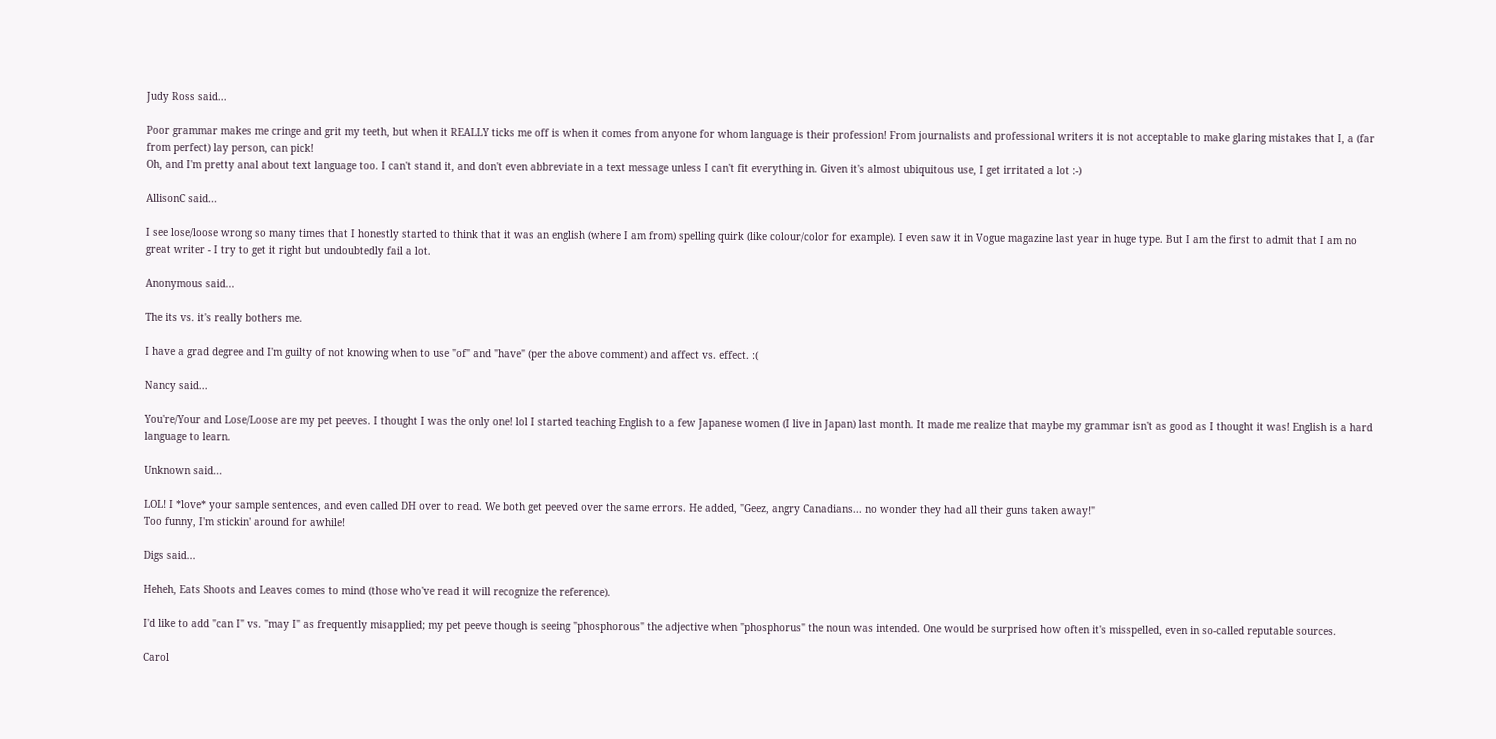Judy Ross said...

Poor grammar makes me cringe and grit my teeth, but when it REALLY ticks me off is when it comes from anyone for whom language is their profession! From journalists and professional writers it is not acceptable to make glaring mistakes that I, a (far from perfect) lay person, can pick!
Oh, and I'm pretty anal about text language too. I can't stand it, and don't even abbreviate in a text message unless I can't fit everything in. Given it's almost ubiquitous use, I get irritated a lot :-)

AllisonC said...

I see lose/loose wrong so many times that I honestly started to think that it was an english (where I am from) spelling quirk (like colour/color for example). I even saw it in Vogue magazine last year in huge type. But I am the first to admit that I am no great writer - I try to get it right but undoubtedly fail a lot.

Anonymous said...

The its vs. it's really bothers me.

I have a grad degree and I'm guilty of not knowing when to use "of" and "have" (per the above comment) and affect vs. effect. :(

Nancy said...

You're/Your and Lose/Loose are my pet peeves. I thought I was the only one! lol I started teaching English to a few Japanese women (I live in Japan) last month. It made me realize that maybe my grammar isn't as good as I thought it was! English is a hard language to learn.

Unknown said...

LOL! I *love* your sample sentences, and even called DH over to read. We both get peeved over the same errors. He added, "Geez, angry Canadians... no wonder they had all their guns taken away!"
Too funny, I'm stickin' around for awhile!

Digs said...

Heheh, Eats Shoots and Leaves comes to mind (those who've read it will recognize the reference).

I'd like to add "can I" vs. "may I" as frequently misapplied; my pet peeve though is seeing "phosphorous" the adjective when "phosphorus" the noun was intended. One would be surprised how often it's misspelled, even in so-called reputable sources.

Carol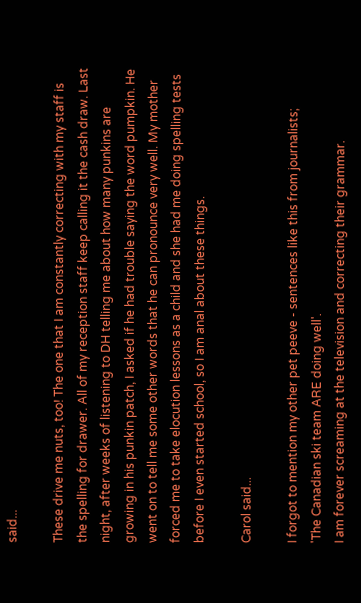said...

These drive me nuts, too! The one that I am constantly correcting with my staff is the spelling for drawer. All of my reception staff keep calling it the cash draw. Last night, after weeks of listening to DH telling me about how many punkins are growing in his punkin patch, I asked if he had trouble saying the word pumpkin. He went on to tell me some other words that he can pronounce very well. My mother forced me to take elocution lessons as a child and she had me doing spelling tests before I even started school, so I am anal about these things.

Carol said...

I forgot to mention my other pet peeve - sentences like this from journalists;
'The Canadian ski team ARE doing well'.
I am forever screaming at the television and correcting their grammar.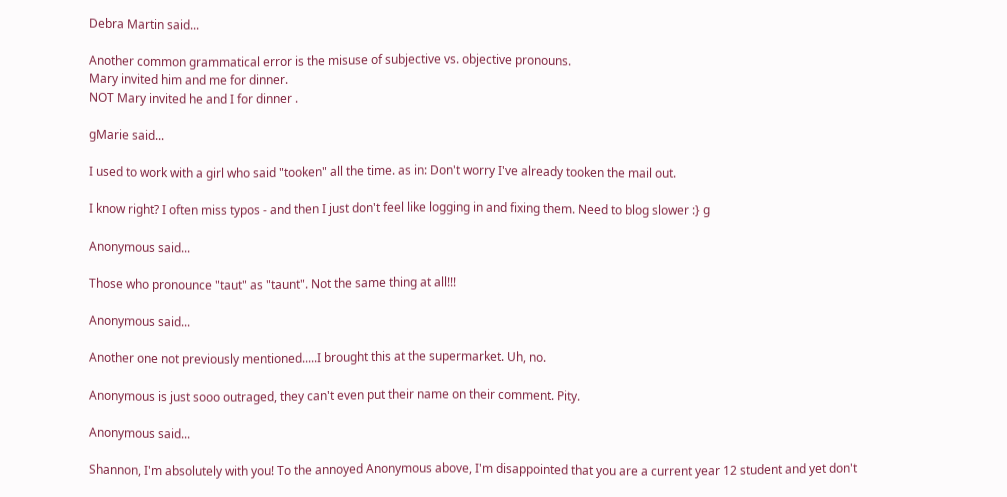Debra Martin said...

Another common grammatical error is the misuse of subjective vs. objective pronouns.
Mary invited him and me for dinner.
NOT Mary invited he and I for dinner .

gMarie said...

I used to work with a girl who said "tooken" all the time. as in: Don't worry I've already tooken the mail out.

I know right? I often miss typos - and then I just don't feel like logging in and fixing them. Need to blog slower :} g

Anonymous said...

Those who pronounce "taut" as "taunt". Not the same thing at all!!!

Anonymous said...

Another one not previously mentioned.....I brought this at the supermarket. Uh, no.

Anonymous is just sooo outraged, they can't even put their name on their comment. Pity.

Anonymous said...

Shannon, I'm absolutely with you! To the annoyed Anonymous above, I'm disappointed that you are a current year 12 student and yet don't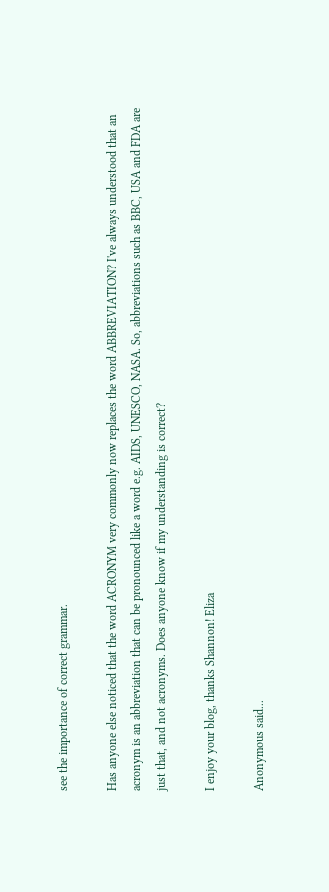see the importance of correct grammar.

Has anyone else noticed that the word ACRONYM very commonly now replaces the word ABBREVIATION? I've always understood that an acronym is an abbreviation that can be pronounced like a word e.g. AIDS, UNESCO, NASA. So, abbreviations such as BBC, USA and FDA are just that, and not acronyms. Does anyone know if my understanding is correct?

I enjoy your blog, thanks Shannon! Eliza

Anonymous said...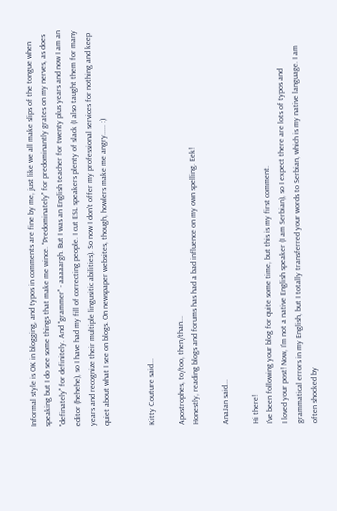Informal style is OK in blogging, and typos in comments are fine by me, just like we all make slips of the tongue when speaking but I do see some things that make me wince. "Predominately" for predominantly grates on my nerves, as does "definately" for definitely. And "grammer" - aaaaargh. But I was an English teacher for twenty plus years and now I am an editor (hehehe), so I have had my fill of correcting people. I cut ESL speakers plenty of slack (I also taught them for many years and recognize their multiple lingusitic abilities). So now I don't offer my professional services for nothing and keep quiet about what I see on blogs. On newspaper websites, though, howlers make me angry..... :)


Kitty Couture said...

Apostrophes, to/too, then/than...
Honestly, reading blogs and forums has had a bad influence on my own spelling. Eek!

AnaJan said...

Hi there!
I've been following your blog for quite some time, but this is my first comment.
I loved your post! Now, I'm not a native English speaker (I am Serbian), so I expect there are lots of typos and grammatical errors in my English, but I totally transferred your words to Serbian, which is my native language. I am often shocked by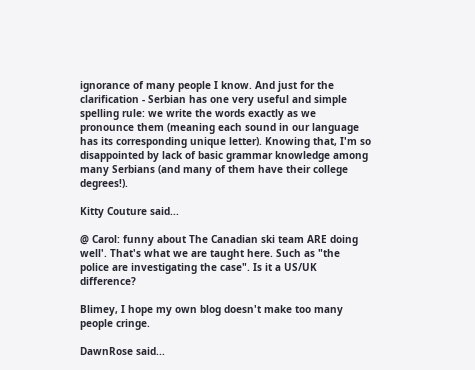ignorance of many people I know. And just for the clarification - Serbian has one very useful and simple spelling rule: we write the words exactly as we pronounce them (meaning each sound in our language has its corresponding unique letter). Knowing that, I'm so disappointed by lack of basic grammar knowledge among many Serbians (and many of them have their college degrees!).

Kitty Couture said...

@ Carol: funny about The Canadian ski team ARE doing well'. That's what we are taught here. Such as "the police are investigating the case". Is it a US/UK difference?

Blimey, I hope my own blog doesn't make too many people cringe.

DawnRose said...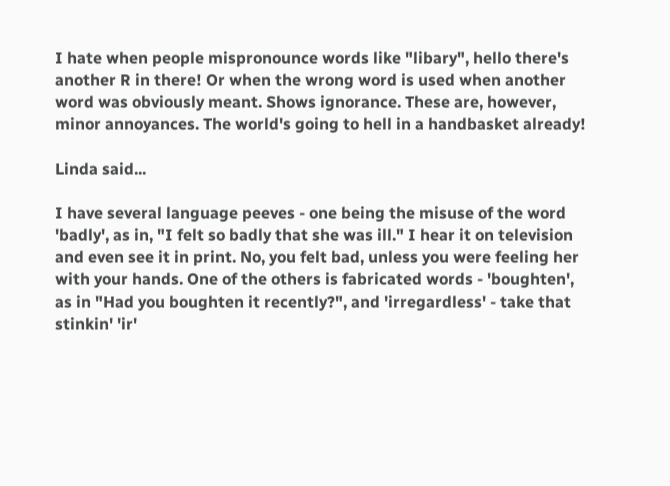I hate when people mispronounce words like "libary", hello there's another R in there! Or when the wrong word is used when another word was obviously meant. Shows ignorance. These are, however, minor annoyances. The world's going to hell in a handbasket already!

Linda said...

I have several language peeves - one being the misuse of the word 'badly', as in, "I felt so badly that she was ill." I hear it on television and even see it in print. No, you felt bad, unless you were feeling her with your hands. One of the others is fabricated words - 'boughten', as in "Had you boughten it recently?", and 'irregardless' - take that stinkin' 'ir'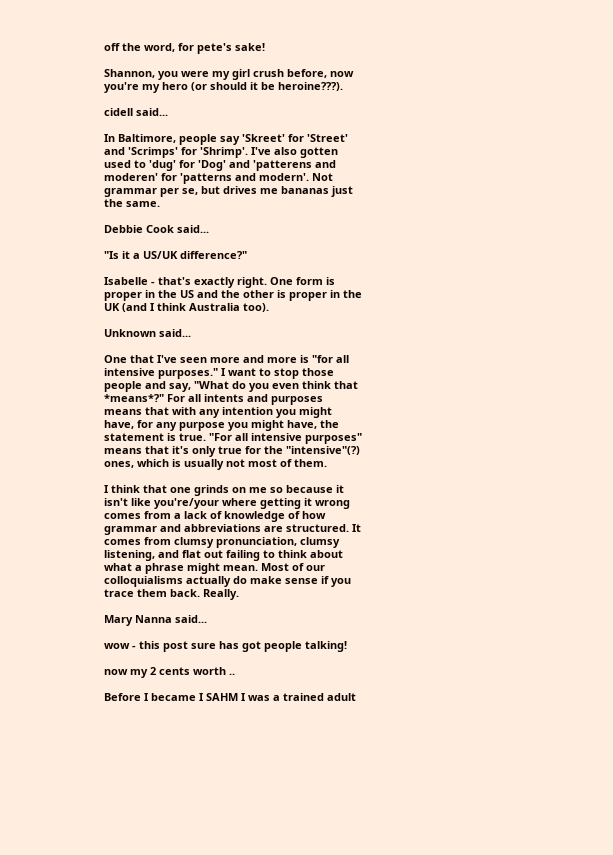off the word, for pete's sake!

Shannon, you were my girl crush before, now you're my hero (or should it be heroine???).

cidell said...

In Baltimore, people say 'Skreet' for 'Street' and 'Scrimps' for 'Shrimp'. I've also gotten used to 'dug' for 'Dog' and 'patterens and moderen' for 'patterns and modern'. Not grammar per se, but drives me bananas just the same.

Debbie Cook said...

"Is it a US/UK difference?"

Isabelle - that's exactly right. One form is proper in the US and the other is proper in the UK (and I think Australia too).

Unknown said...

One that I've seen more and more is "for all intensive purposes." I want to stop those people and say, "What do you even think that *means*?" For all intents and purposes means that with any intention you might have, for any purpose you might have, the statement is true. "For all intensive purposes" means that it's only true for the "intensive"(?) ones, which is usually not most of them.

I think that one grinds on me so because it isn't like you're/your where getting it wrong comes from a lack of knowledge of how grammar and abbreviations are structured. It comes from clumsy pronunciation, clumsy listening, and flat out failing to think about what a phrase might mean. Most of our colloquialisms actually do make sense if you trace them back. Really.

Mary Nanna said...

wow - this post sure has got people talking!

now my 2 cents worth ..

Before I became I SAHM I was a trained adult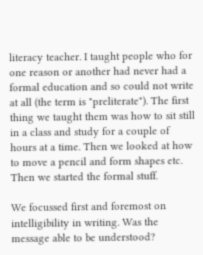literacy teacher. I taught people who for one reason or another had never had a formal education and so could not write at all (the term is "preliterate"). The first thing we taught them was how to sit still in a class and study for a couple of hours at a time. Then we looked at how to move a pencil and form shapes etc. Then we started the formal stuff.

We focussed first and foremost on intelligibility in writing. Was the message able to be understood?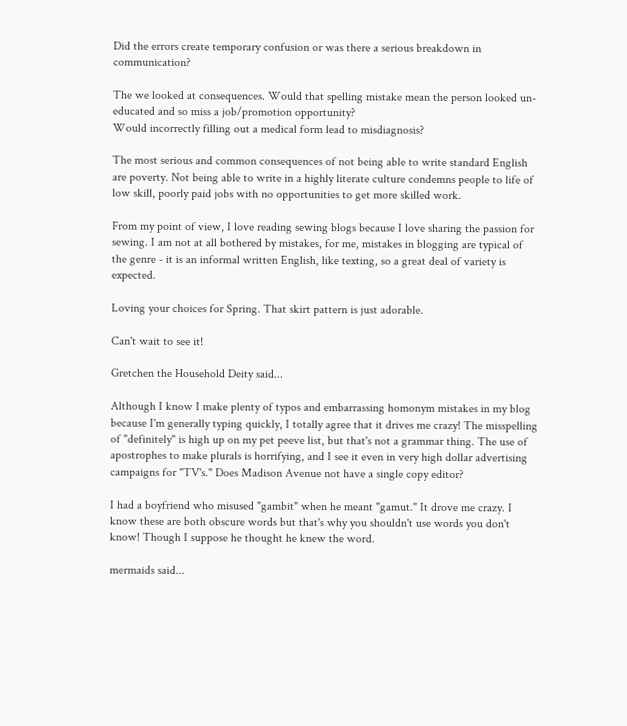Did the errors create temporary confusion or was there a serious breakdown in communication?

The we looked at consequences. Would that spelling mistake mean the person looked un-educated and so miss a job/promotion opportunity?
Would incorrectly filling out a medical form lead to misdiagnosis?

The most serious and common consequences of not being able to write standard English are poverty. Not being able to write in a highly literate culture condemns people to life of low skill, poorly paid jobs with no opportunities to get more skilled work.

From my point of view, I love reading sewing blogs because I love sharing the passion for sewing. I am not at all bothered by mistakes, for me, mistakes in blogging are typical of the genre - it is an informal written English, like texting, so a great deal of variety is expected.

Loving your choices for Spring. That skirt pattern is just adorable.

Can't wait to see it!

Gretchen the Household Deity said...

Although I know I make plenty of typos and embarrassing homonym mistakes in my blog because I'm generally typing quickly, I totally agree that it drives me crazy! The misspelling of "definitely" is high up on my pet peeve list, but that's not a grammar thing. The use of apostrophes to make plurals is horrifying, and I see it even in very high dollar advertising campaigns for "TV's." Does Madison Avenue not have a single copy editor?

I had a boyfriend who misused "gambit" when he meant "gamut." It drove me crazy. I know these are both obscure words but that's why you shouldn't use words you don't know! Though I suppose he thought he knew the word.

mermaids said...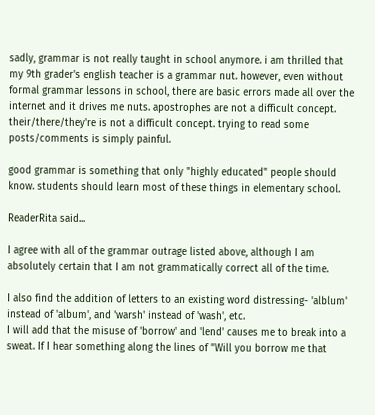sadly, grammar is not really taught in school anymore. i am thrilled that my 9th grader's english teacher is a grammar nut. however, even without formal grammar lessons in school, there are basic errors made all over the internet and it drives me nuts. apostrophes are not a difficult concept. their/there/they're is not a difficult concept. trying to read some posts/comments is simply painful.

good grammar is something that only "highly educated" people should know. students should learn most of these things in elementary school.

ReaderRita said...

I agree with all of the grammar outrage listed above, although I am absolutely certain that I am not grammatically correct all of the time.

I also find the addition of letters to an existing word distressing- 'alblum' instead of 'album', and 'warsh' instead of 'wash', etc.
I will add that the misuse of 'borrow' and 'lend' causes me to break into a sweat. If I hear something along the lines of "Will you borrow me that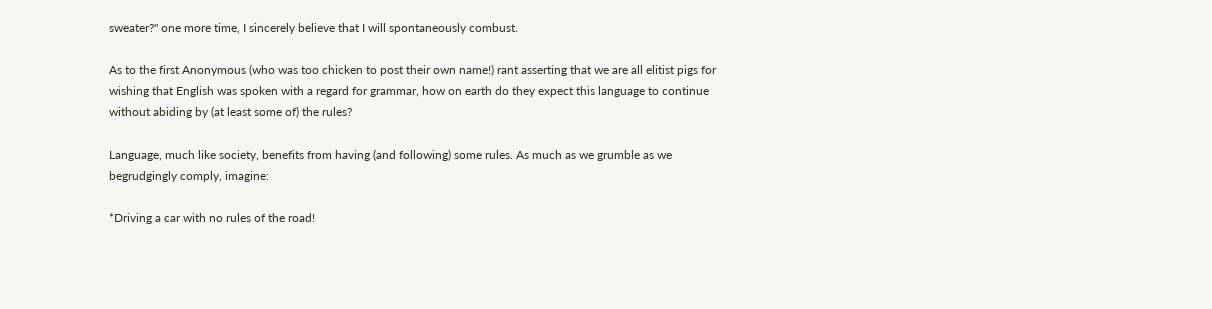sweater?" one more time, I sincerely believe that I will spontaneously combust.

As to the first Anonymous (who was too chicken to post their own name!) rant asserting that we are all elitist pigs for wishing that English was spoken with a regard for grammar, how on earth do they expect this language to continue without abiding by (at least some of) the rules?

Language, much like society, benefits from having (and following) some rules. As much as we grumble as we begrudgingly comply, imagine:

*Driving a car with no rules of the road!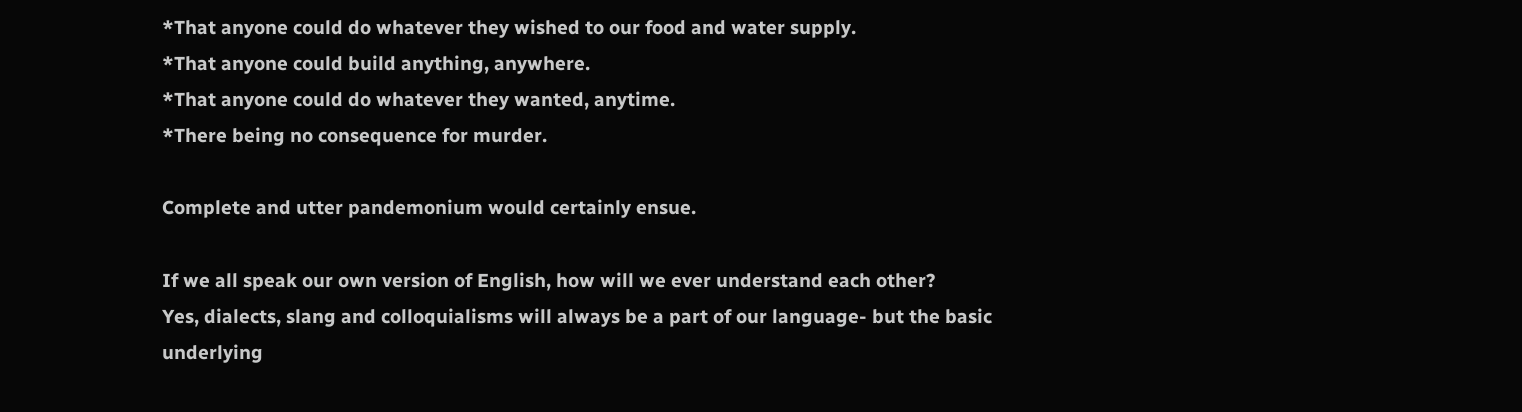*That anyone could do whatever they wished to our food and water supply.
*That anyone could build anything, anywhere.
*That anyone could do whatever they wanted, anytime.
*There being no consequence for murder.

Complete and utter pandemonium would certainly ensue.

If we all speak our own version of English, how will we ever understand each other?
Yes, dialects, slang and colloquialisms will always be a part of our language- but the basic underlying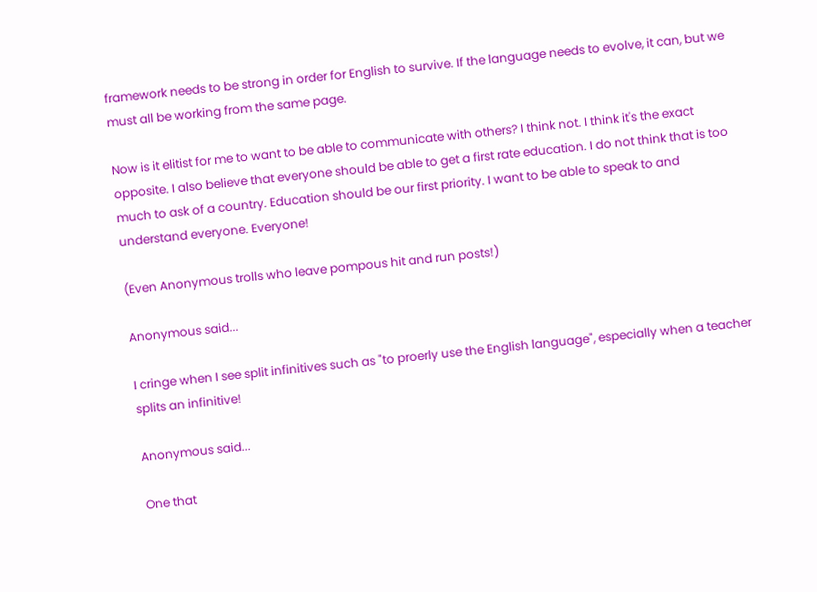framework needs to be strong in order for English to survive. If the language needs to evolve, it can, but we must all be working from the same page.

Now is it elitist for me to want to be able to communicate with others? I think not. I think it's the exact opposite. I also believe that everyone should be able to get a first rate education. I do not think that is too much to ask of a country. Education should be our first priority. I want to be able to speak to and understand everyone. Everyone!

(Even Anonymous trolls who leave pompous hit and run posts!)

Anonymous said...

I cringe when I see split infinitives such as "to proerly use the English language", especially when a teacher splits an infinitive!

Anonymous said...

One that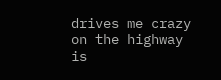drives me crazy on the highway is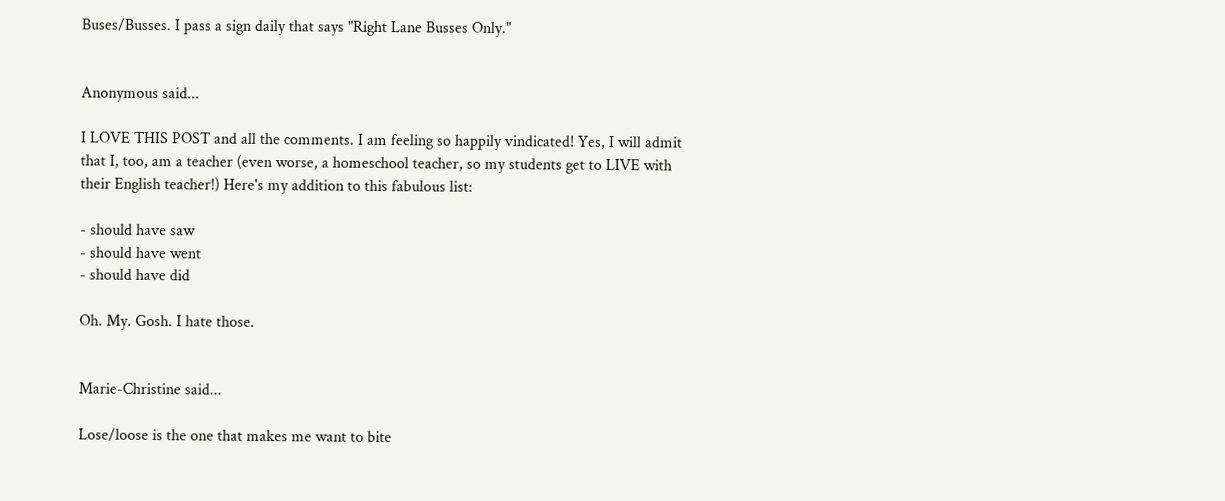Buses/Busses. I pass a sign daily that says "Right Lane Busses Only."


Anonymous said...

I LOVE THIS POST and all the comments. I am feeling so happily vindicated! Yes, I will admit that I, too, am a teacher (even worse, a homeschool teacher, so my students get to LIVE with their English teacher!) Here's my addition to this fabulous list:

- should have saw
- should have went
- should have did

Oh. My. Gosh. I hate those.


Marie-Christine said...

Lose/loose is the one that makes me want to bite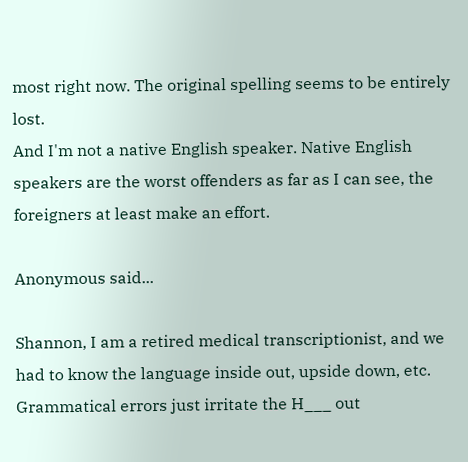most right now. The original spelling seems to be entirely lost.
And I'm not a native English speaker. Native English speakers are the worst offenders as far as I can see, the foreigners at least make an effort.

Anonymous said...

Shannon, I am a retired medical transcriptionist, and we had to know the language inside out, upside down, etc. Grammatical errors just irritate the H___ out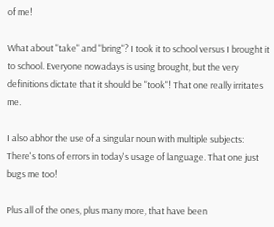of me!

What about "take" and "bring"? I took it to school versus I brought it to school. Everyone nowadays is using brought, but the very definitions dictate that it should be "took"! That one really irritates me.

I also abhor the use of a singular noun with multiple subjects: There's tons of errors in today's usage of language. That one just bugs me too!

Plus all of the ones, plus many more, that have been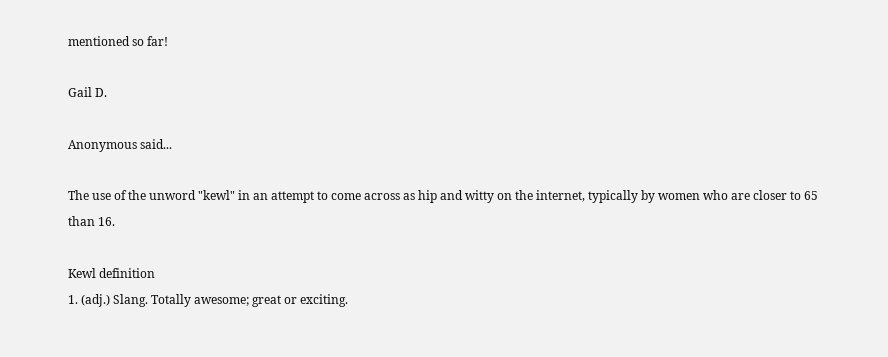mentioned so far!

Gail D.

Anonymous said...

The use of the unword "kewl" in an attempt to come across as hip and witty on the internet, typically by women who are closer to 65 than 16.

Kewl definition
1. (adj.) Slang. Totally awesome; great or exciting.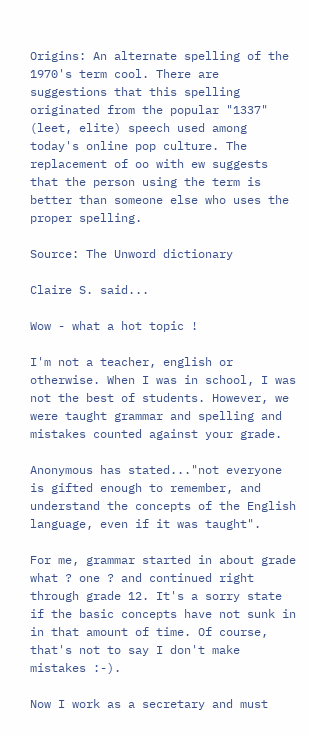Origins: An alternate spelling of the 1970's term cool. There are suggestions that this spelling originated from the popular "1337" (leet, elite) speech used among today's online pop culture. The replacement of oo with ew suggests that the person using the term is better than someone else who uses the proper spelling.

Source: The Unword dictionary

Claire S. said...

Wow - what a hot topic !

I'm not a teacher, english or otherwise. When I was in school, I was not the best of students. However, we were taught grammar and spelling and mistakes counted against your grade.

Anonymous has stated..."not everyone is gifted enough to remember, and understand the concepts of the English language, even if it was taught".

For me, grammar started in about grade what ? one ? and continued right through grade 12. It's a sorry state if the basic concepts have not sunk in in that amount of time. Of course, that's not to say I don't make mistakes :-).

Now I work as a secretary and must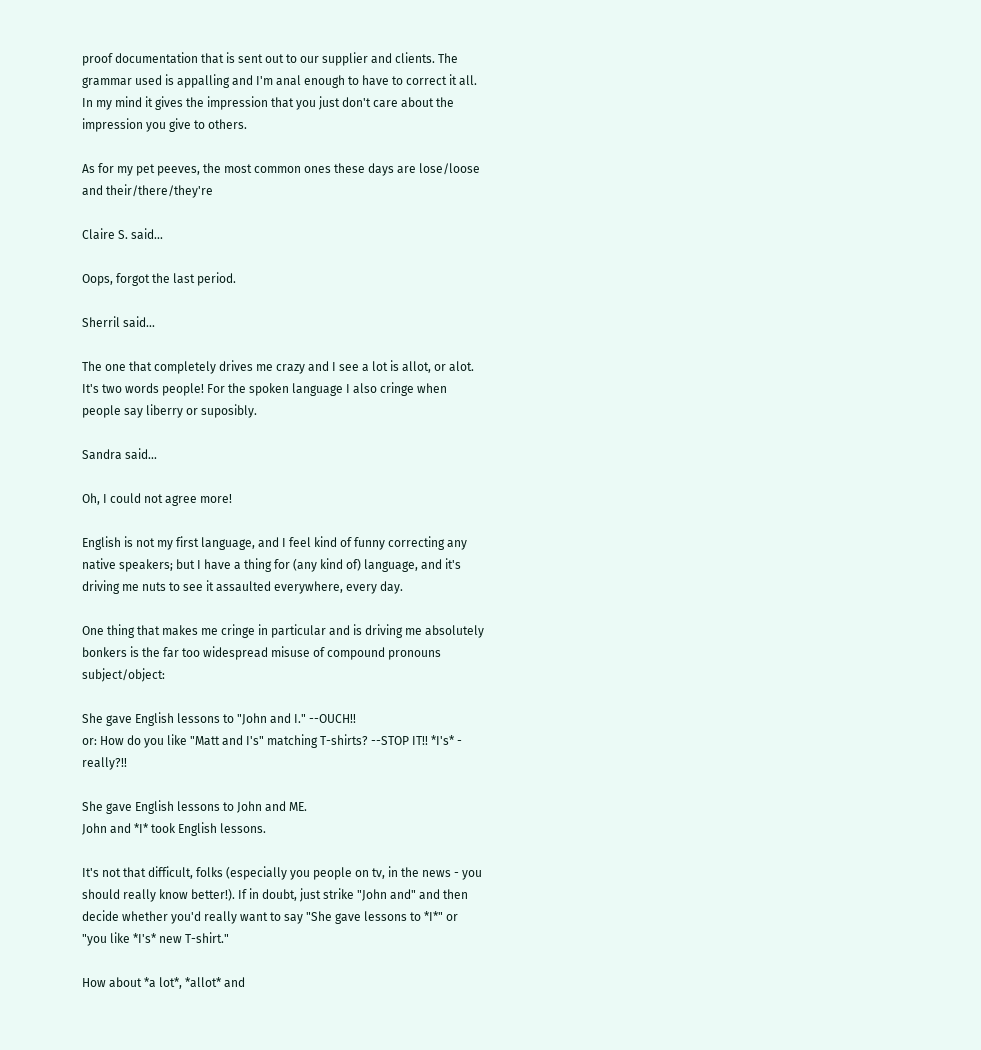proof documentation that is sent out to our supplier and clients. The grammar used is appalling and I'm anal enough to have to correct it all. In my mind it gives the impression that you just don't care about the impression you give to others.

As for my pet peeves, the most common ones these days are lose/loose and their/there/they're

Claire S. said...

Oops, forgot the last period.

Sherril said...

The one that completely drives me crazy and I see a lot is allot, or alot. It's two words people! For the spoken language I also cringe when people say liberry or suposibly.

Sandra said...

Oh, I could not agree more!

English is not my first language, and I feel kind of funny correcting any native speakers; but I have a thing for (any kind of) language, and it's driving me nuts to see it assaulted everywhere, every day.

One thing that makes me cringe in particular and is driving me absolutely bonkers is the far too widespread misuse of compound pronouns subject/object:

She gave English lessons to "John and I." --OUCH!!
or: How do you like "Matt and I's" matching T-shirts? --STOP IT!! *I's* - really?!!

She gave English lessons to John and ME.
John and *I* took English lessons.

It's not that difficult, folks (especially you people on tv, in the news - you should really know better!). If in doubt, just strike "John and" and then decide whether you'd really want to say "She gave lessons to *I*" or "you like *I's* new T-shirt."

How about *a lot*, *allot* and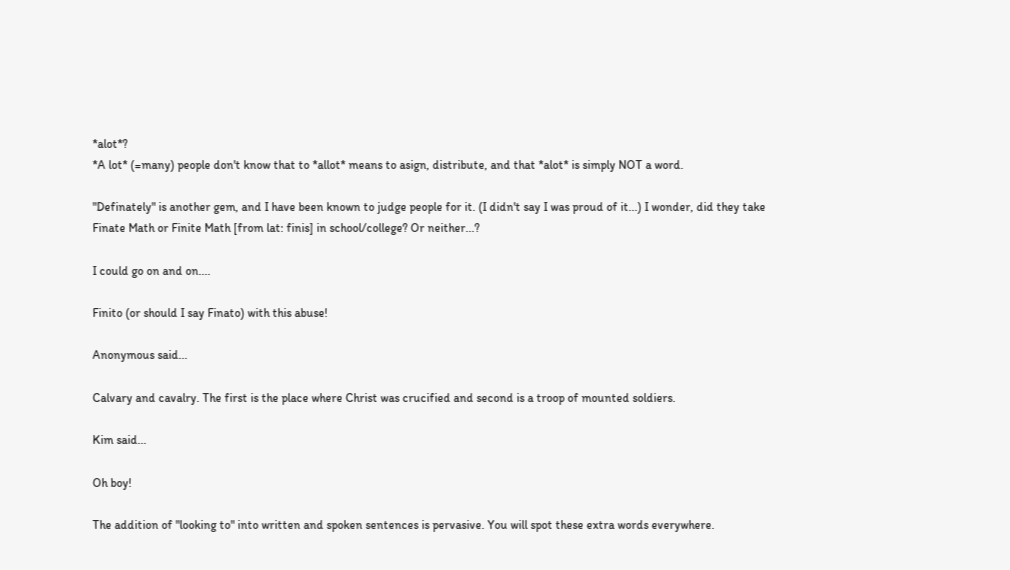*alot*?
*A lot* (=many) people don't know that to *allot* means to asign, distribute, and that *alot* is simply NOT a word.

"Definately" is another gem, and I have been known to judge people for it. (I didn't say I was proud of it...) I wonder, did they take Finate Math or Finite Math [from lat: finis] in school/college? Or neither...?

I could go on and on....

Finito (or should I say Finato) with this abuse!

Anonymous said...

Calvary and cavalry. The first is the place where Christ was crucified and second is a troop of mounted soldiers.

Kim said...

Oh boy!

The addition of "looking to" into written and spoken sentences is pervasive. You will spot these extra words everywhere.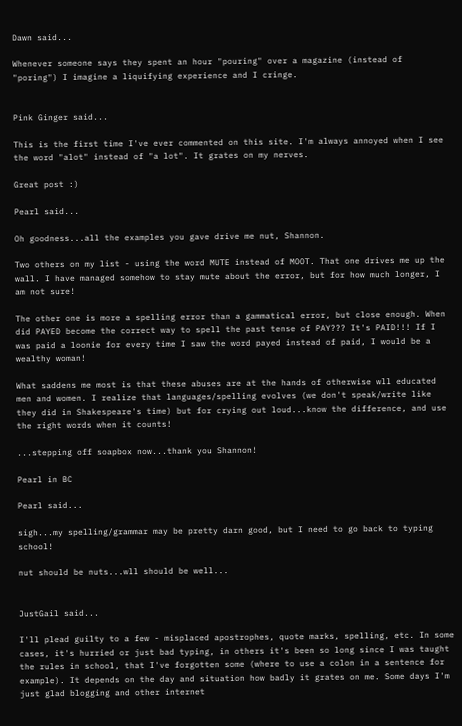Dawn said...

Whenever someone says they spent an hour "pouring" over a magazine (instead of "poring") I imagine a liquifying experience and I cringe.


Pink Ginger said...

This is the first time I've ever commented on this site. I'm always annoyed when I see the word "alot" instead of "a lot". It grates on my nerves.

Great post :)

Pearl said...

Oh goodness...all the examples you gave drive me nut, Shannon.

Two others on my list - using the word MUTE instead of MOOT. That one drives me up the wall. I have managed somehow to stay mute about the error, but for how much longer, I am not sure!

The other one is more a spelling error than a gammatical error, but close enough. When did PAYED become the correct way to spell the past tense of PAY??? It's PAID!!! If I was paid a loonie for every time I saw the word payed instead of paid, I would be a wealthy woman!

What saddens me most is that these abuses are at the hands of otherwise wll educated men and women. I realize that languages/spelling evolves (we don't speak/write like they did in Shakespeare's time) but for crying out loud...know the difference, and use the right words when it counts!

...stepping off soapbox now...thank you Shannon!

Pearl in BC

Pearl said...

sigh...my spelling/grammar may be pretty darn good, but I need to go back to typing school!

nut should be nuts...wll should be well...


JustGail said...

I'll plead guilty to a few - misplaced apostrophes, quote marks, spelling, etc. In some cases, it's hurried or just bad typing, in others it's been so long since I was taught the rules in school, that I've forgotten some (where to use a colon in a sentence for example). It depends on the day and situation how badly it grates on me. Some days I'm just glad blogging and other internet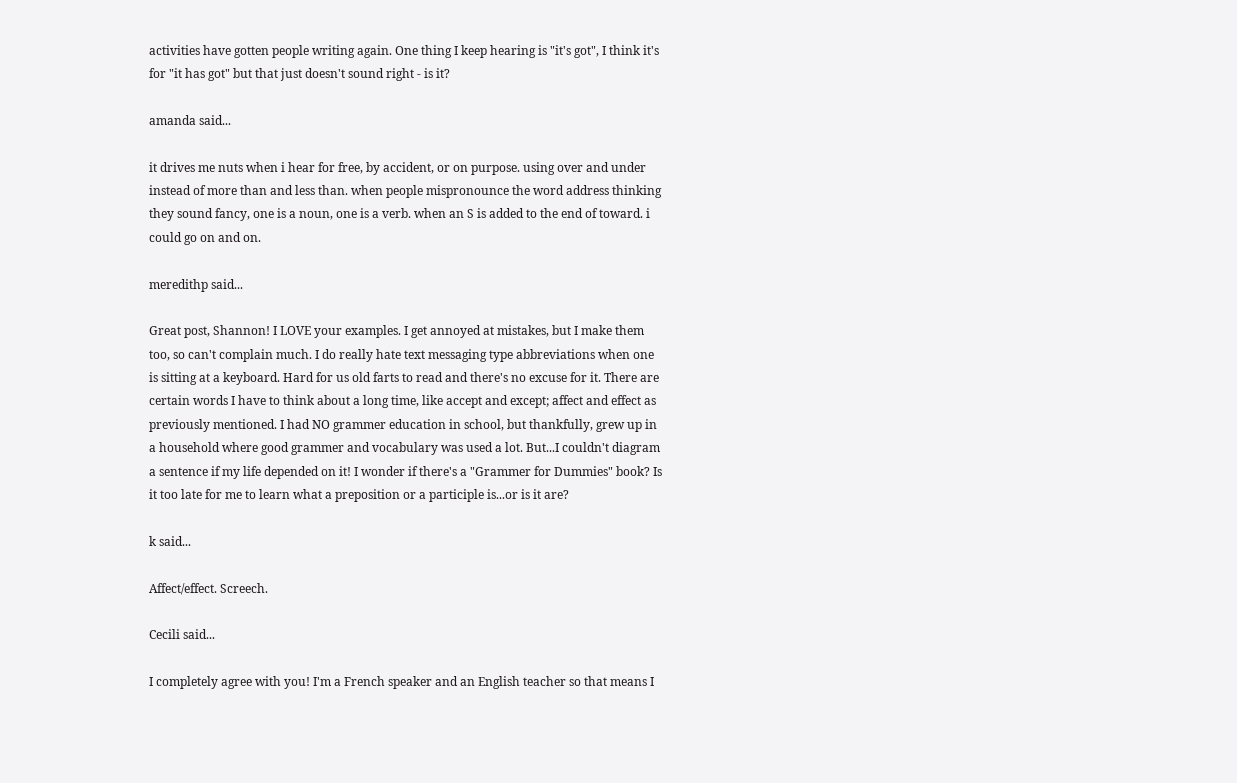activities have gotten people writing again. One thing I keep hearing is "it's got", I think it's for "it has got" but that just doesn't sound right - is it?

amanda said...

it drives me nuts when i hear for free, by accident, or on purpose. using over and under instead of more than and less than. when people mispronounce the word address thinking they sound fancy, one is a noun, one is a verb. when an S is added to the end of toward. i could go on and on.

meredithp said...

Great post, Shannon! I LOVE your examples. I get annoyed at mistakes, but I make them too, so can't complain much. I do really hate text messaging type abbreviations when one is sitting at a keyboard. Hard for us old farts to read and there's no excuse for it. There are certain words I have to think about a long time, like accept and except; affect and effect as previously mentioned. I had NO grammer education in school, but thankfully, grew up in a household where good grammer and vocabulary was used a lot. But...I couldn't diagram a sentence if my life depended on it! I wonder if there's a "Grammer for Dummies" book? Is it too late for me to learn what a preposition or a participle is...or is it are?

k said...

Affect/effect. Screech.

Cecili said...

I completely agree with you! I'm a French speaker and an English teacher so that means I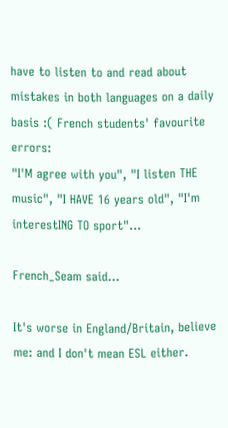have to listen to and read about mistakes in both languages on a daily basis :( French students' favourite errors:
"I'M agree with you", "I listen THE music", "I HAVE 16 years old", "I'm interestING TO sport"...

French_Seam said...

It's worse in England/Britain, believe me: and I don't mean ESL either.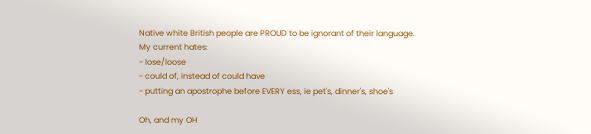Native white British people are PROUD to be ignorant of their language.
My current hates:
- lose/loose
- could of, instead of could have
- putting an apostrophe before EVERY ess, ie pet's, dinner's, shoe's

Oh, and my OH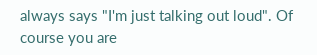always says "I'm just talking out loud". Of course you are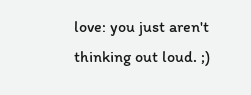love: you just aren't thinking out loud. ;)